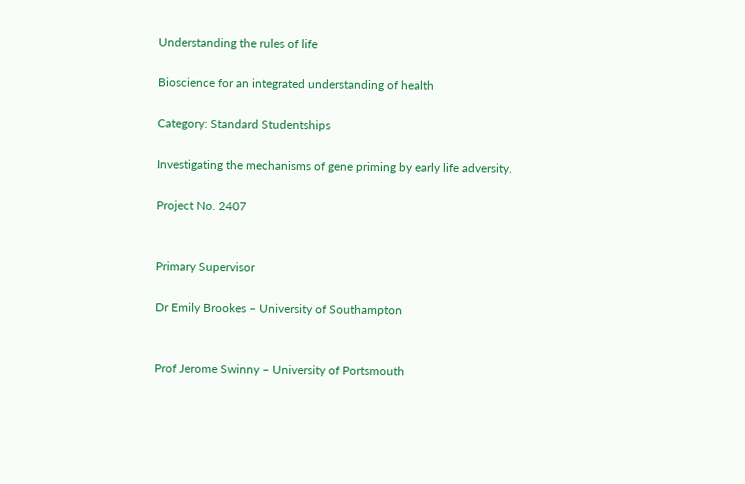Understanding the rules of life

Bioscience for an integrated understanding of health

Category: Standard Studentships

Investigating the mechanisms of gene priming by early life adversity.

Project No. 2407


Primary Supervisor

Dr Emily Brookes – University of Southampton


Prof Jerome Swinny – University of Portsmouth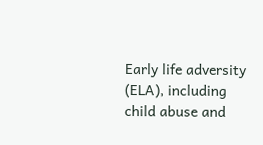Early life adversity (ELA), including child abuse and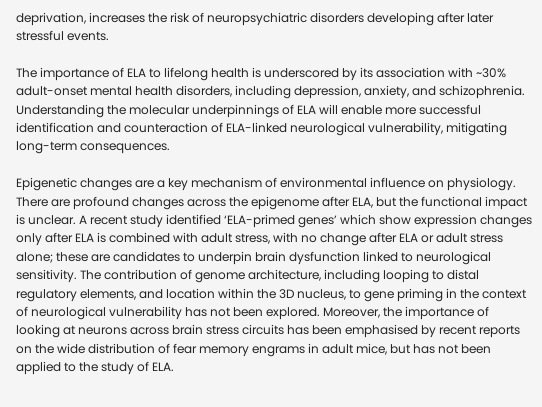deprivation, increases the risk of neuropsychiatric disorders developing after later stressful events.

The importance of ELA to lifelong health is underscored by its association with ~30% adult-onset mental health disorders, including depression, anxiety, and schizophrenia. Understanding the molecular underpinnings of ELA will enable more successful identification and counteraction of ELA-linked neurological vulnerability, mitigating long-term consequences.

Epigenetic changes are a key mechanism of environmental influence on physiology. There are profound changes across the epigenome after ELA, but the functional impact is unclear. A recent study identified ‘ELA-primed genes’ which show expression changes only after ELA is combined with adult stress, with no change after ELA or adult stress alone; these are candidates to underpin brain dysfunction linked to neurological sensitivity. The contribution of genome architecture, including looping to distal regulatory elements, and location within the 3D nucleus, to gene priming in the context of neurological vulnerability has not been explored. Moreover, the importance of looking at neurons across brain stress circuits has been emphasised by recent reports on the wide distribution of fear memory engrams in adult mice, but has not been applied to the study of ELA.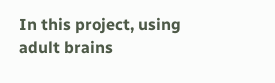In this project, using adult brains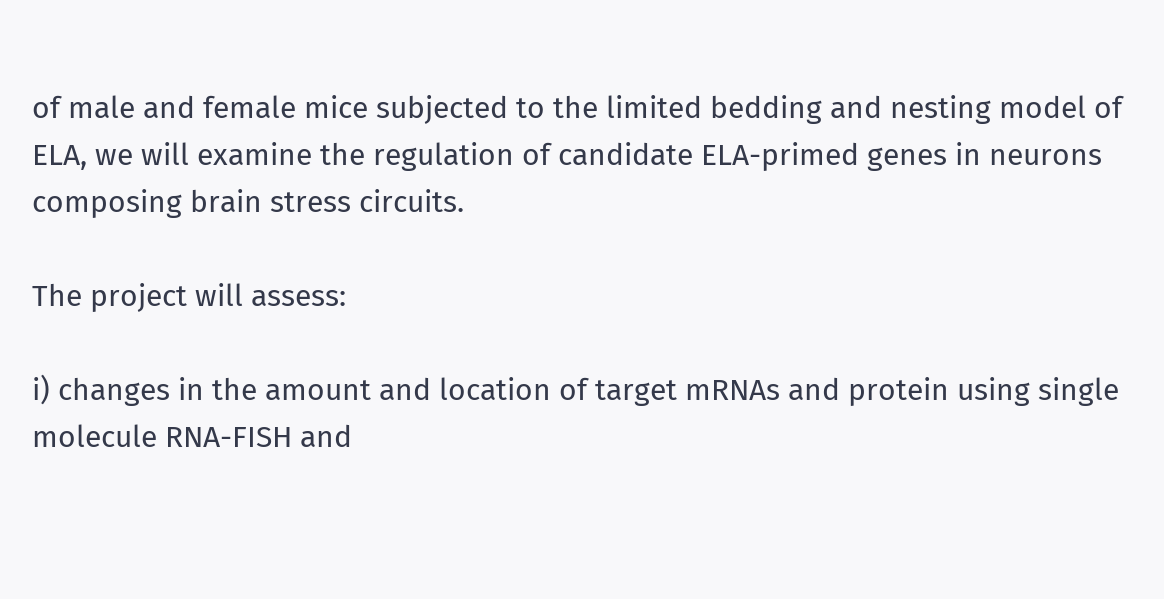of male and female mice subjected to the limited bedding and nesting model of ELA, we will examine the regulation of candidate ELA-primed genes in neurons composing brain stress circuits.

The project will assess:

i) changes in the amount and location of target mRNAs and protein using single molecule RNA-FISH and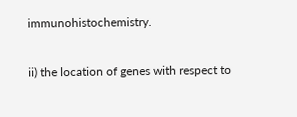immunohistochemistry.

ii) the location of genes with respect to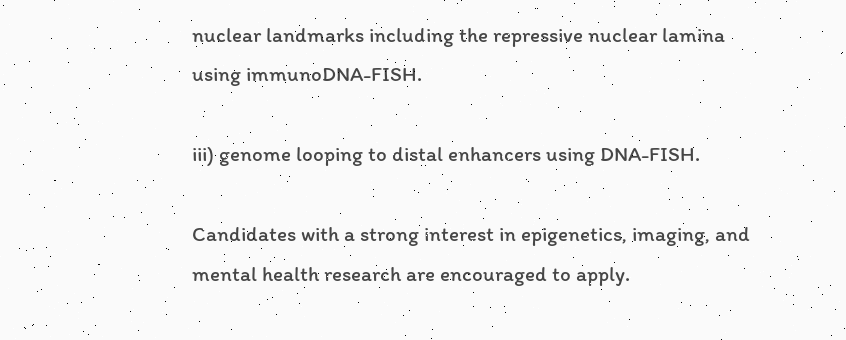nuclear landmarks including the repressive nuclear lamina using immunoDNA-FISH.

iii) genome looping to distal enhancers using DNA-FISH.

Candidates with a strong interest in epigenetics, imaging, and mental health research are encouraged to apply.